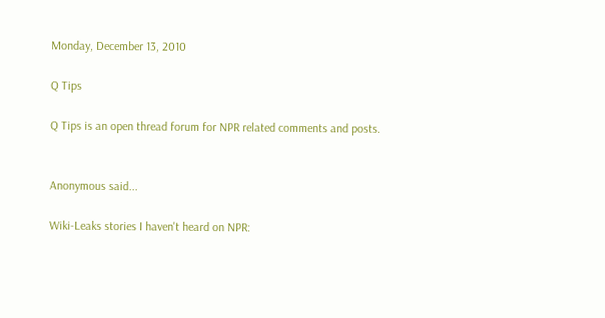Monday, December 13, 2010

Q Tips

Q Tips is an open thread forum for NPR related comments and posts.


Anonymous said...

Wiki-Leaks stories I haven't heard on NPR: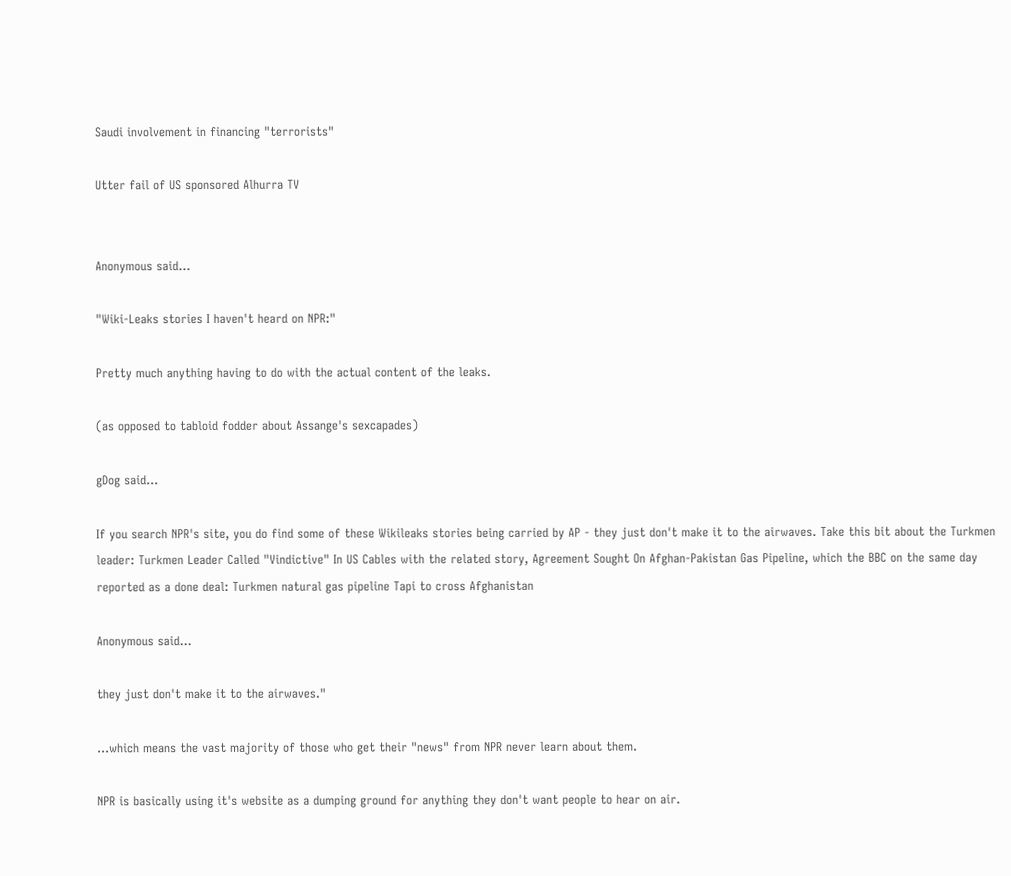Saudi involvement in financing "terrorists"

Utter fail of US sponsored Alhurra TV


Anonymous said...

"Wiki-Leaks stories I haven't heard on NPR:"

Pretty much anything having to do with the actual content of the leaks.

(as opposed to tabloid fodder about Assange's sexcapades)

gDog said...

If you search NPR's site, you do find some of these Wikileaks stories being carried by AP - they just don't make it to the airwaves. Take this bit about the Turkmen leader: Turkmen Leader Called "Vindictive" In US Cables with the related story, Agreement Sought On Afghan-Pakistan Gas Pipeline, which the BBC on the same day reported as a done deal: Turkmen natural gas pipeline Tapi to cross Afghanistan

Anonymous said...

they just don't make it to the airwaves."

...which means the vast majority of those who get their "news" from NPR never learn about them.

NPR is basically using it's website as a dumping ground for anything they don't want people to hear on air.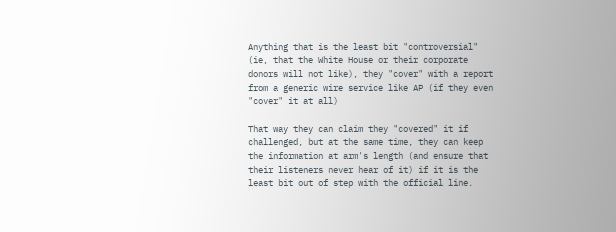Anything that is the least bit "controversial" (ie, that the White House or their corporate donors will not like), they "cover" with a report from a generic wire service like AP (if they even "cover" it at all)

That way they can claim they "covered" it if challenged, but at the same time, they can keep the information at arm's length (and ensure that their listeners never hear of it) if it is the least bit out of step with the official line.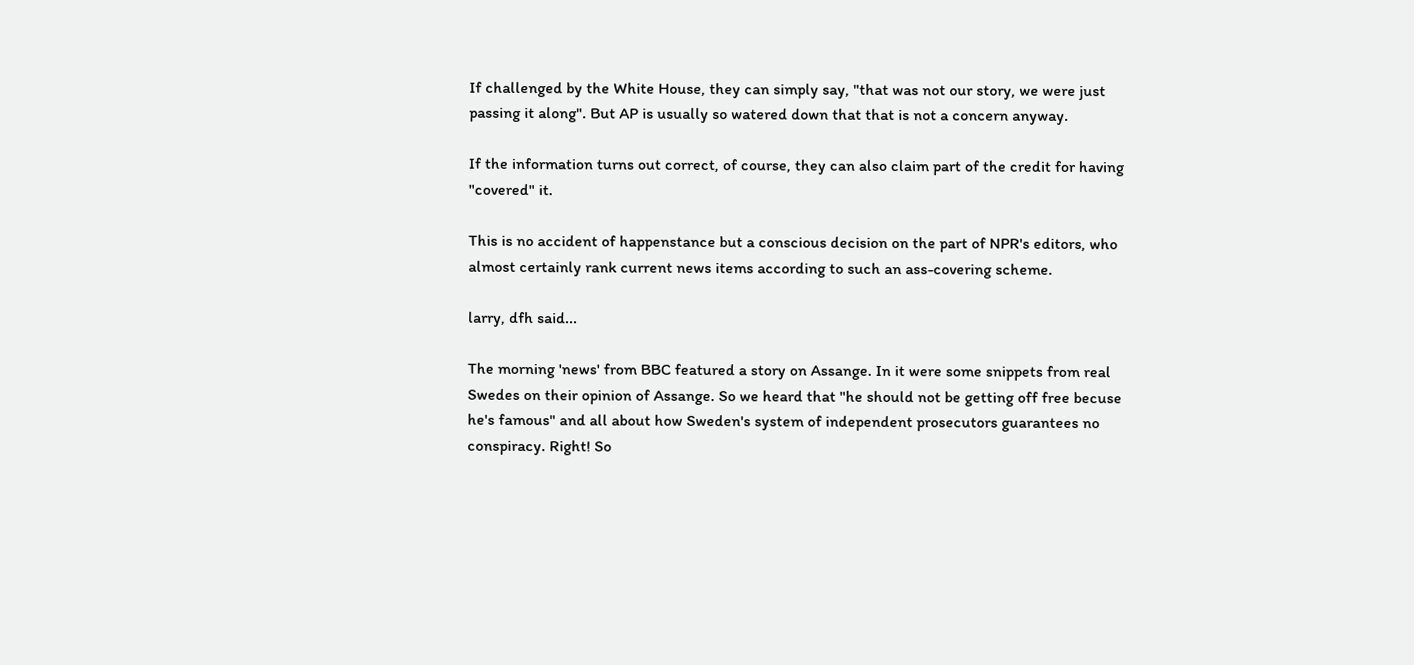If challenged by the White House, they can simply say, "that was not our story, we were just passing it along". But AP is usually so watered down that that is not a concern anyway.

If the information turns out correct, of course, they can also claim part of the credit for having "covered" it.

This is no accident of happenstance but a conscious decision on the part of NPR's editors, who almost certainly rank current news items according to such an ass-covering scheme.

larry, dfh said...

The morning 'news' from BBC featured a story on Assange. In it were some snippets from real Swedes on their opinion of Assange. So we heard that "he should not be getting off free becuse he's famous" and all about how Sweden's system of independent prosecutors guarantees no conspiracy. Right! So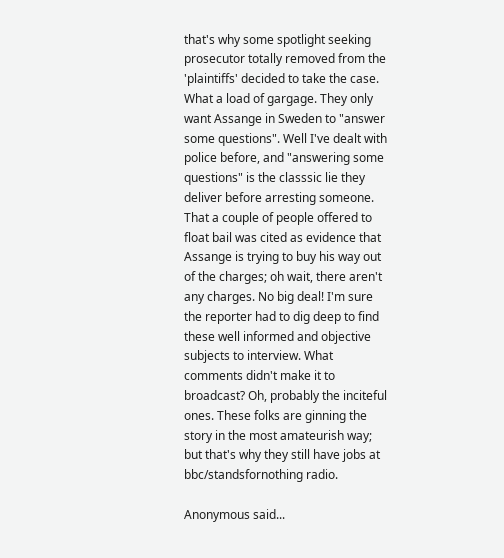that's why some spotlight seeking prosecutor totally removed from the 'plaintiffs' decided to take the case. What a load of gargage. They only want Assange in Sweden to "answer some questions". Well I've dealt with police before, and "answering some questions" is the classsic lie they deliver before arresting someone. That a couple of people offered to float bail was cited as evidence that Assange is trying to buy his way out of the charges; oh wait, there aren't any charges. No big deal! I'm sure the reporter had to dig deep to find these well informed and objective subjects to interview. What comments didn't make it to broadcast? Oh, probably the inciteful ones. These folks are ginning the story in the most amateurish way; but that's why they still have jobs at bbc/standsfornothing radio.

Anonymous said...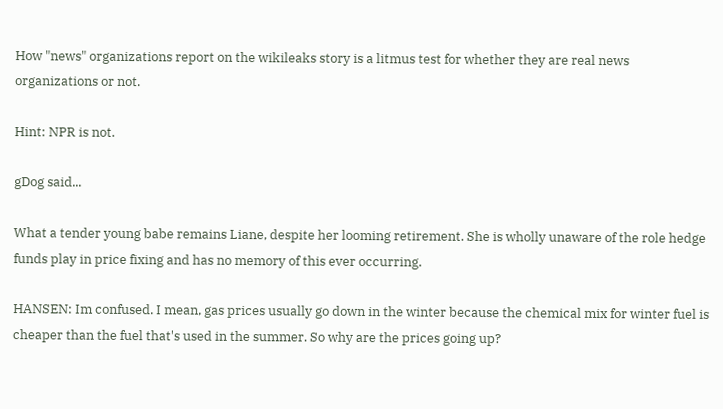How "news" organizations report on the wikileaks story is a litmus test for whether they are real news organizations or not.

Hint: NPR is not.

gDog said...

What a tender young babe remains Liane, despite her looming retirement. She is wholly unaware of the role hedge funds play in price fixing and has no memory of this ever occurring.

HANSEN: Im confused. I mean, gas prices usually go down in the winter because the chemical mix for winter fuel is cheaper than the fuel that's used in the summer. So why are the prices going up?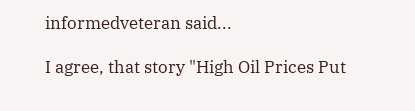informedveteran said...

I agree, that story "High Oil Prices Put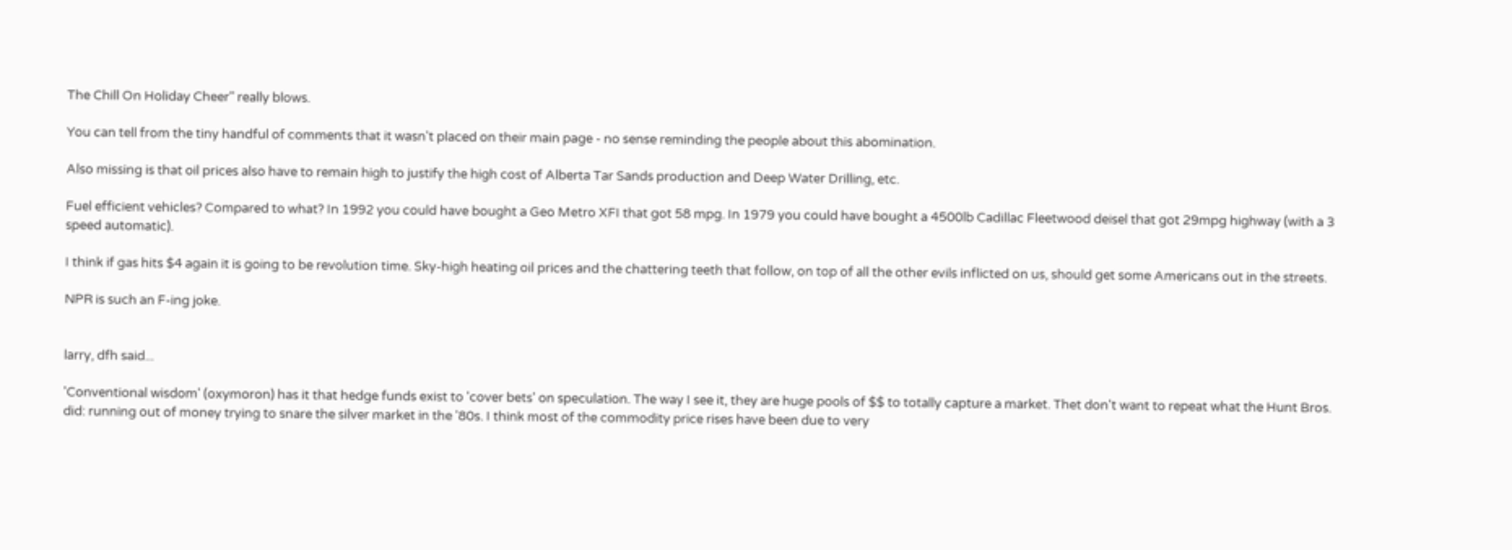The Chill On Holiday Cheer" really blows.

You can tell from the tiny handful of comments that it wasn't placed on their main page - no sense reminding the people about this abomination.

Also missing is that oil prices also have to remain high to justify the high cost of Alberta Tar Sands production and Deep Water Drilling, etc.

Fuel efficient vehicles? Compared to what? In 1992 you could have bought a Geo Metro XFI that got 58 mpg. In 1979 you could have bought a 4500lb Cadillac Fleetwood deisel that got 29mpg highway (with a 3 speed automatic).

I think if gas hits $4 again it is going to be revolution time. Sky-high heating oil prices and the chattering teeth that follow, on top of all the other evils inflicted on us, should get some Americans out in the streets.

NPR is such an F-ing joke.


larry, dfh said...

'Conventional wisdom' (oxymoron) has it that hedge funds exist to 'cover bets' on speculation. The way I see it, they are huge pools of $$ to totally capture a market. Thet don't want to repeat what the Hunt Bros. did: running out of money trying to snare the silver market in the '80s. I think most of the commodity price rises have been due to very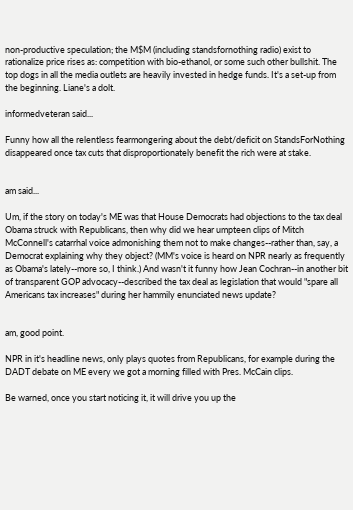non-productive speculation; the M$M (including standsfornothing radio) exist to rationalize price rises as: competition with bio-ethanol, or some such other bullshit. The top dogs in all the media outlets are heavily invested in hedge funds. It's a set-up from the beginning. Liane's a dolt.

informedveteran said...

Funny how all the relentless fearmongering about the debt/deficit on StandsForNothing disappeared once tax cuts that disproportionately benefit the rich were at stake.


am said...

Um, if the story on today's ME was that House Democrats had objections to the tax deal Obama struck with Republicans, then why did we hear umpteen clips of Mitch McConnell's catarrhal voice admonishing them not to make changes--rather than, say, a Democrat explaining why they object? (MM's voice is heard on NPR nearly as frequently as Obama's lately--more so, I think.) And wasn't it funny how Jean Cochran--in another bit of transparent GOP advocacy--described the tax deal as legislation that would "spare all Americans tax increases" during her hammily enunciated news update?


am, good point.

NPR in it's headline news, only plays quotes from Republicans, for example during the DADT debate on ME every we got a morning filled with Pres. McCain clips.

Be warned, once you start noticing it, it will drive you up the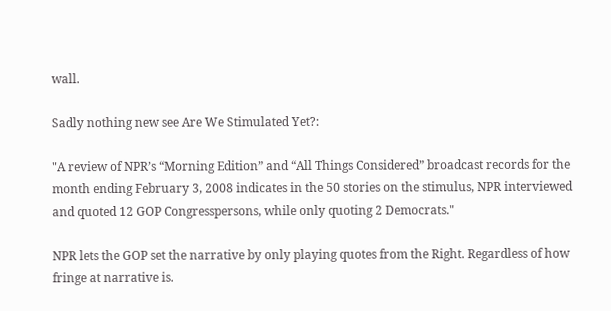wall.

Sadly nothing new see Are We Stimulated Yet?:

"A review of NPR’s “Morning Edition” and “All Things Considered” broadcast records for the month ending February 3, 2008 indicates in the 50 stories on the stimulus, NPR interviewed and quoted 12 GOP Congresspersons, while only quoting 2 Democrats."

NPR lets the GOP set the narrative by only playing quotes from the Right. Regardless of how fringe at narrative is.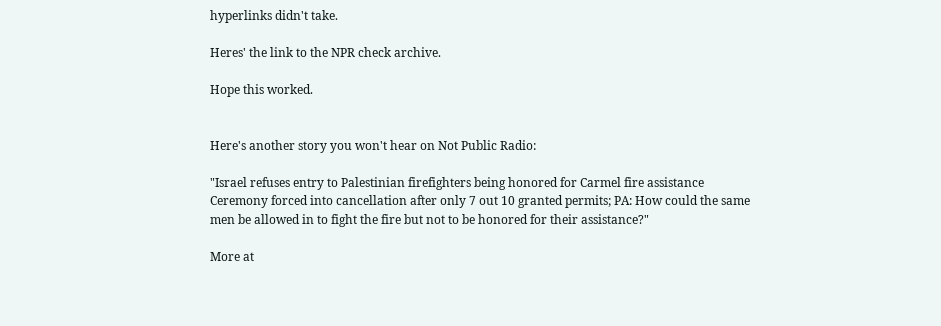hyperlinks didn't take.

Heres' the link to the NPR check archive.

Hope this worked.


Here's another story you won't hear on Not Public Radio:

"Israel refuses entry to Palestinian firefighters being honored for Carmel fire assistance
Ceremony forced into cancellation after only 7 out 10 granted permits; PA: How could the same men be allowed in to fight the fire but not to be honored for their assistance?"

More at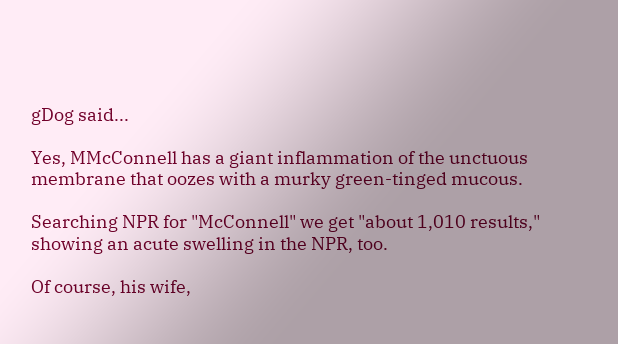gDog said...

Yes, MMcConnell has a giant inflammation of the unctuous membrane that oozes with a murky green-tinged mucous.

Searching NPR for "McConnell" we get "about 1,010 results," showing an acute swelling in the NPR, too.

Of course, his wife,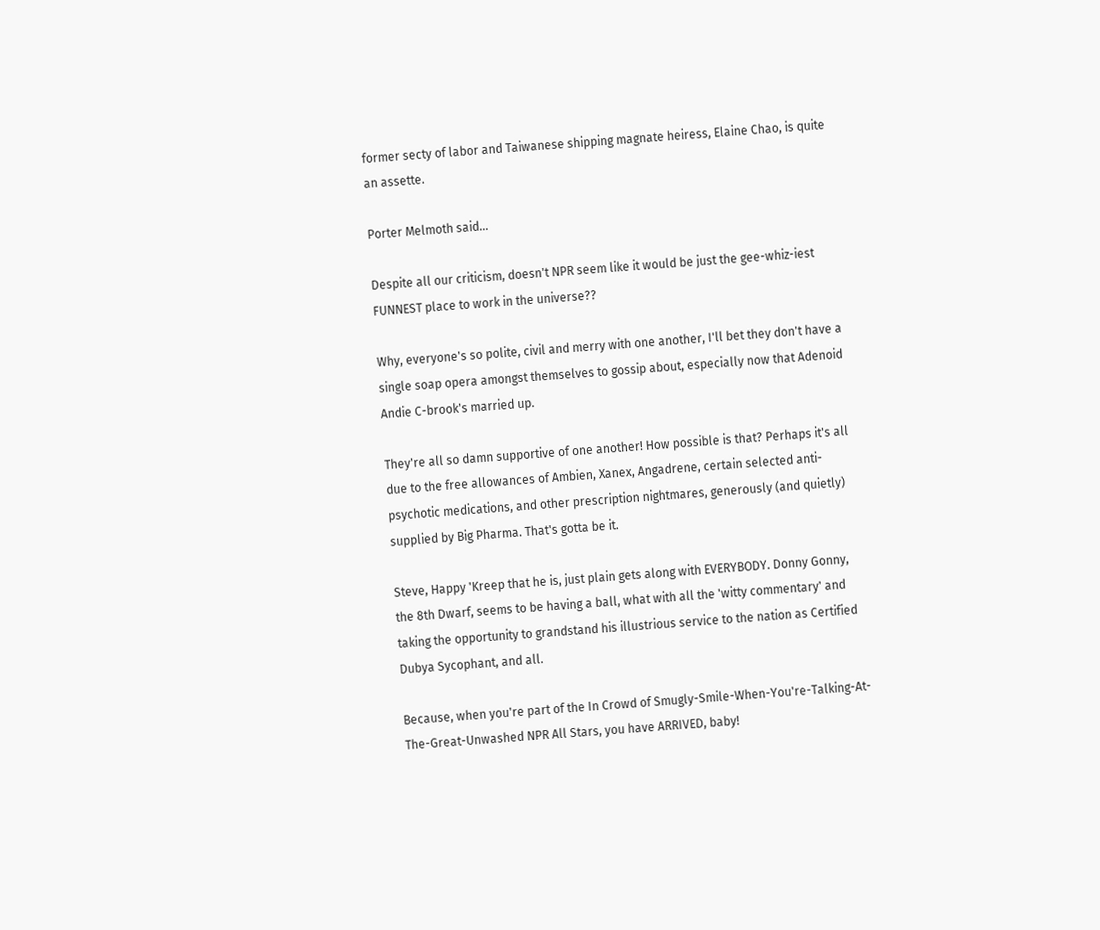former secty of labor and Taiwanese shipping magnate heiress, Elaine Chao, is quite an assette.

Porter Melmoth said...

Despite all our criticism, doesn't NPR seem like it would be just the gee-whiz-iest FUNNEST place to work in the universe??

Why, everyone's so polite, civil and merry with one another, I'll bet they don't have a single soap opera amongst themselves to gossip about, especially now that Adenoid Andie C-brook's married up.

They're all so damn supportive of one another! How possible is that? Perhaps it's all due to the free allowances of Ambien, Xanex, Angadrene, certain selected anti-psychotic medications, and other prescription nightmares, generously (and quietly) supplied by Big Pharma. That's gotta be it.

Steve, Happy 'Kreep that he is, just plain gets along with EVERYBODY. Donny Gonny, the 8th Dwarf, seems to be having a ball, what with all the 'witty commentary' and taking the opportunity to grandstand his illustrious service to the nation as Certified Dubya Sycophant, and all.

Because, when you're part of the In Crowd of Smugly-Smile-When-You're-Talking-At-The-Great-Unwashed NPR All Stars, you have ARRIVED, baby!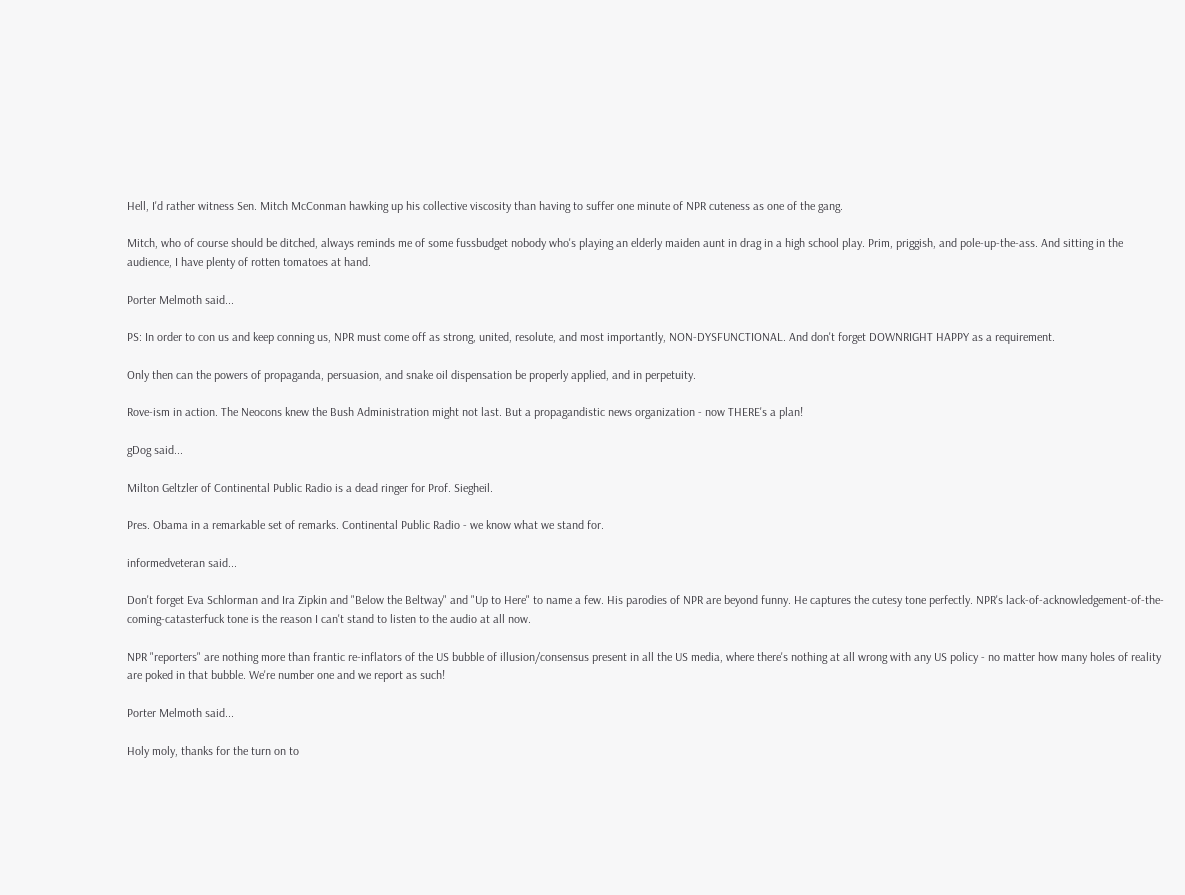Hell, I'd rather witness Sen. Mitch McConman hawking up his collective viscosity than having to suffer one minute of NPR cuteness as one of the gang.

Mitch, who of course should be ditched, always reminds me of some fussbudget nobody who's playing an elderly maiden aunt in drag in a high school play. Prim, priggish, and pole-up-the-ass. And sitting in the audience, I have plenty of rotten tomatoes at hand.

Porter Melmoth said...

PS: In order to con us and keep conning us, NPR must come off as strong, united, resolute, and most importantly, NON-DYSFUNCTIONAL. And don't forget DOWNRIGHT HAPPY as a requirement.

Only then can the powers of propaganda, persuasion, and snake oil dispensation be properly applied, and in perpetuity.

Rove-ism in action. The Neocons knew the Bush Administration might not last. But a propagandistic news organization - now THERE's a plan!

gDog said...

Milton Geltzler of Continental Public Radio is a dead ringer for Prof. Siegheil.

Pres. Obama in a remarkable set of remarks. Continental Public Radio - we know what we stand for.

informedveteran said...

Don't forget Eva Schlorman and Ira Zipkin and "Below the Beltway" and "Up to Here" to name a few. His parodies of NPR are beyond funny. He captures the cutesy tone perfectly. NPR's lack-of-acknowledgement-of-the-coming-catasterfuck tone is the reason I can't stand to listen to the audio at all now.

NPR "reporters" are nothing more than frantic re-inflators of the US bubble of illusion/consensus present in all the US media, where there's nothing at all wrong with any US policy - no matter how many holes of reality are poked in that bubble. We're number one and we report as such!

Porter Melmoth said...

Holy moly, thanks for the turn on to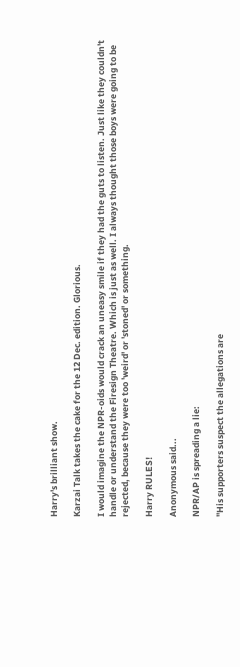Harry's brilliant show.

Karzai Talk takes the cake for the 12 Dec. edition. Glorious.

I would imagine the NPR-oids would crack an uneasy smile if they had the guts to listen. Just like they couldn't handle or understand the Firesign Theatre. Which is just as well. I always thought those boys were going to be rejected, because they were too 'weird' or 'stoned' or something.

Harry RULES!

Anonymous said...

NPR/AP is spreading a lie:

"His supporters suspect the allegations are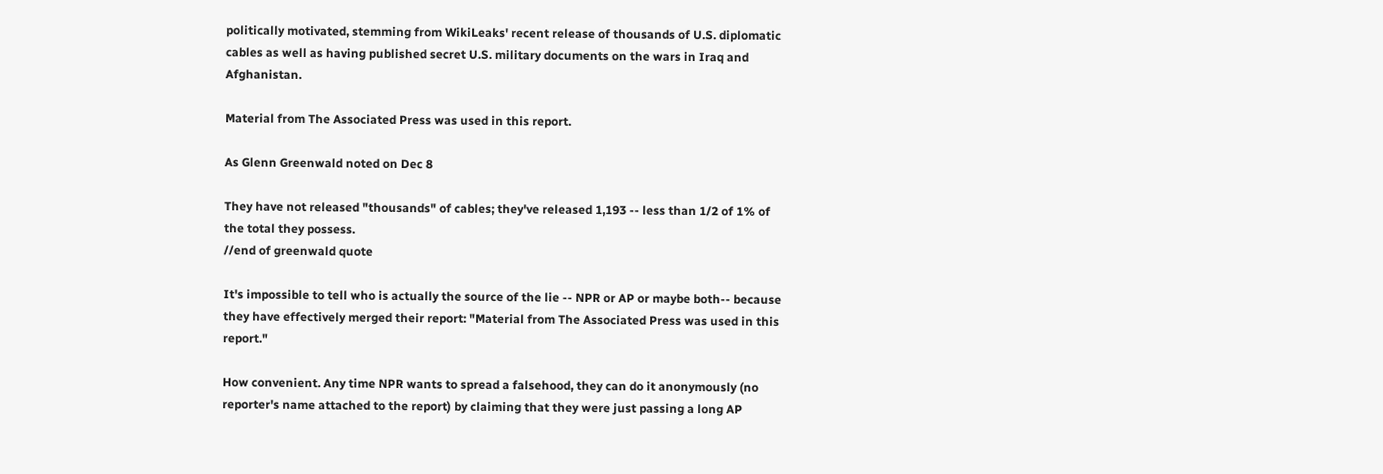politically motivated, stemming from WikiLeaks' recent release of thousands of U.S. diplomatic cables as well as having published secret U.S. military documents on the wars in Iraq and Afghanistan.

Material from The Associated Press was used in this report.

As Glenn Greenwald noted on Dec 8

They have not released "thousands" of cables; they've released 1,193 -- less than 1/2 of 1% of the total they possess.
//end of greenwald quote

It's impossible to tell who is actually the source of the lie -- NPR or AP or maybe both-- because they have effectively merged their report: "Material from The Associated Press was used in this report."

How convenient. Any time NPR wants to spread a falsehood, they can do it anonymously (no reporter's name attached to the report) by claiming that they were just passing a long AP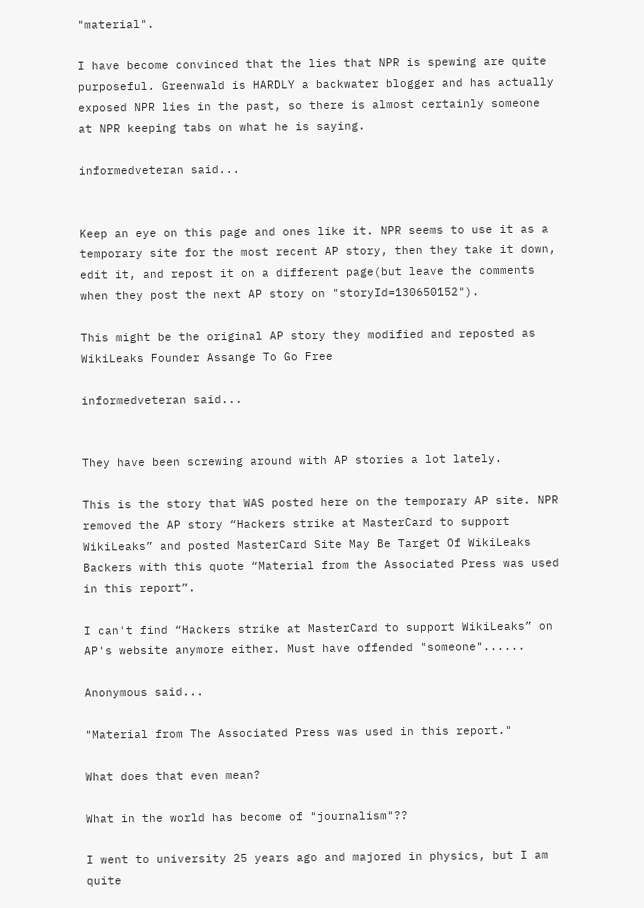"material".

I have become convinced that the lies that NPR is spewing are quite purposeful. Greenwald is HARDLY a backwater blogger and has actually exposed NPR lies in the past, so there is almost certainly someone at NPR keeping tabs on what he is saying.

informedveteran said...


Keep an eye on this page and ones like it. NPR seems to use it as a temporary site for the most recent AP story, then they take it down, edit it, and repost it on a different page(but leave the comments when they post the next AP story on "storyId=130650152").

This might be the original AP story they modified and reposted as WikiLeaks Founder Assange To Go Free

informedveteran said...


They have been screwing around with AP stories a lot lately.

This is the story that WAS posted here on the temporary AP site. NPR removed the AP story “Hackers strike at MasterCard to support WikiLeaks” and posted MasterCard Site May Be Target Of WikiLeaks Backers with this quote “Material from the Associated Press was used in this report”.

I can't find “Hackers strike at MasterCard to support WikiLeaks” on AP's website anymore either. Must have offended "someone"......

Anonymous said...

"Material from The Associated Press was used in this report."

What does that even mean?

What in the world has become of "journalism"??

I went to university 25 years ago and majored in physics, but I am quite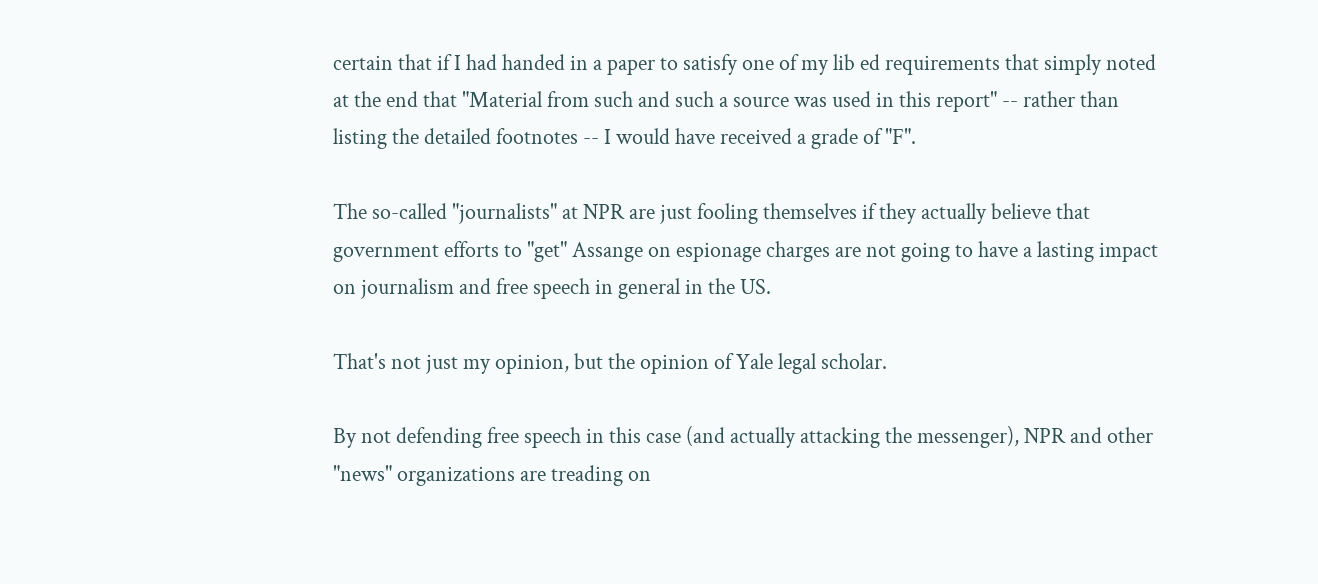certain that if I had handed in a paper to satisfy one of my lib ed requirements that simply noted at the end that "Material from such and such a source was used in this report" -- rather than listing the detailed footnotes -- I would have received a grade of "F".

The so-called "journalists" at NPR are just fooling themselves if they actually believe that government efforts to "get" Assange on espionage charges are not going to have a lasting impact on journalism and free speech in general in the US.

That's not just my opinion, but the opinion of Yale legal scholar.

By not defending free speech in this case (and actually attacking the messenger), NPR and other "news" organizations are treading on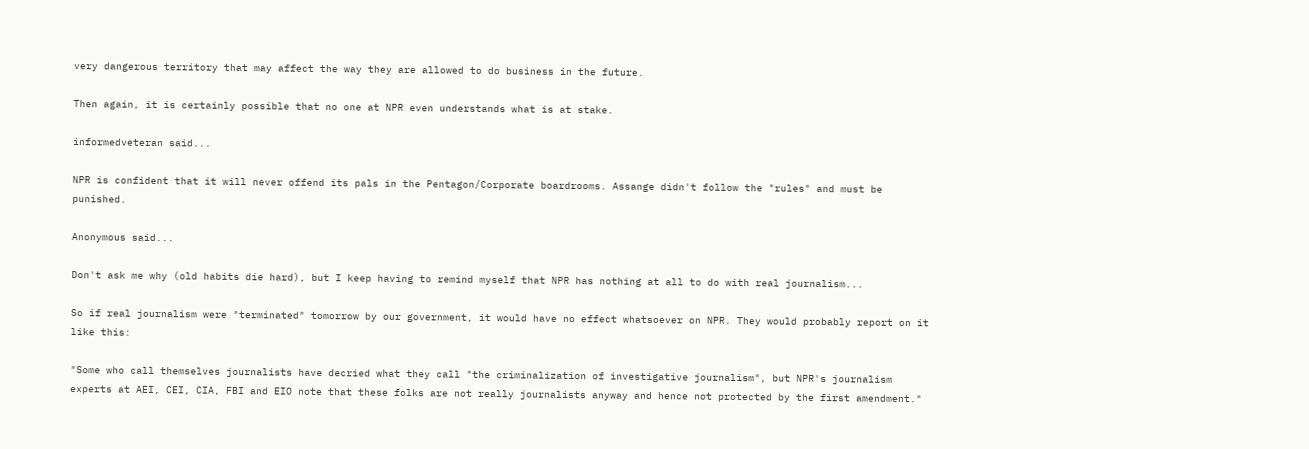very dangerous territory that may affect the way they are allowed to do business in the future.

Then again, it is certainly possible that no one at NPR even understands what is at stake.

informedveteran said...

NPR is confident that it will never offend its pals in the Pentagon/Corporate boardrooms. Assange didn't follow the "rules" and must be punished.

Anonymous said...

Don't ask me why (old habits die hard), but I keep having to remind myself that NPR has nothing at all to do with real journalism...

So if real journalism were "terminated" tomorrow by our government, it would have no effect whatsoever on NPR. They would probably report on it like this:

"Some who call themselves journalists have decried what they call "the criminalization of investigative journalism", but NPR's journalism experts at AEI, CEI, CIA, FBI and EIO note that these folks are not really journalists anyway and hence not protected by the first amendment."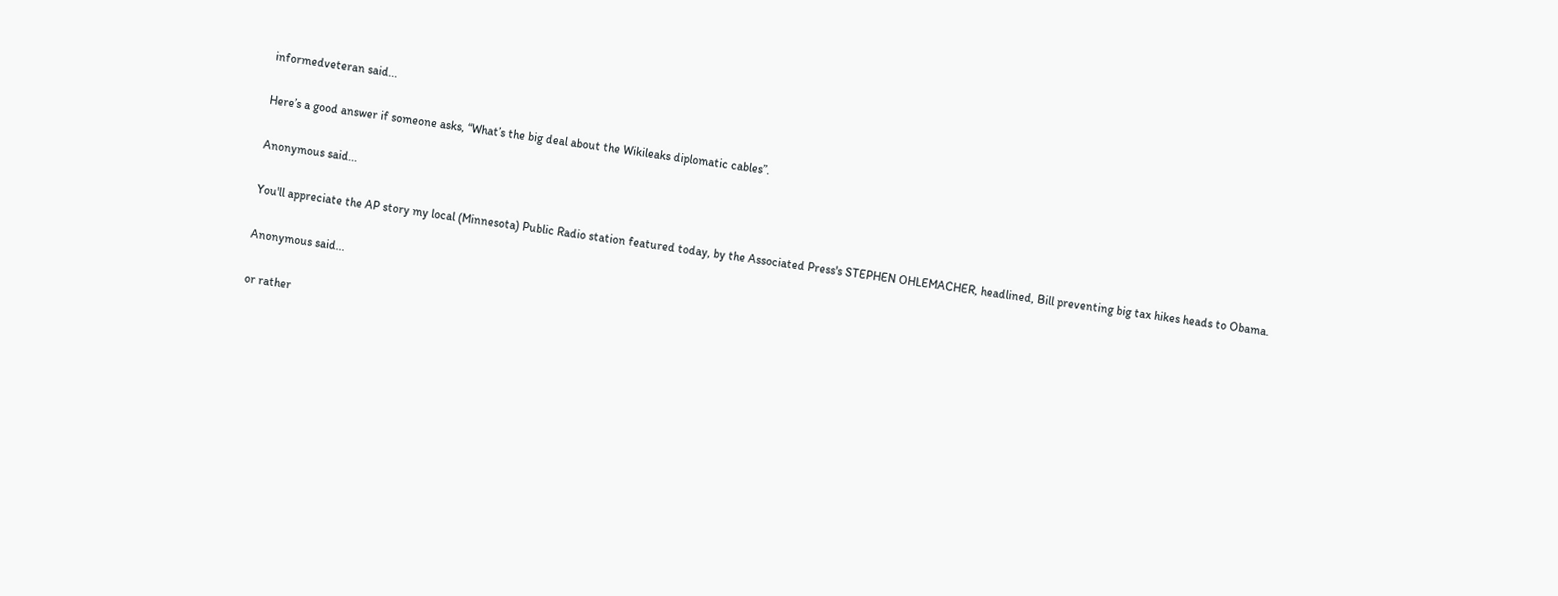informedveteran said...

Here’s a good answer if someone asks, “What’s the big deal about the Wikileaks diplomatic cables”.

Anonymous said...

You'll appreciate the AP story my local (Minnesota) Public Radio station featured today, by the Associated Press's STEPHEN OHLEMACHER, headlined, Bill preventing big tax hikes heads to Obama.

Anonymous said...

or rather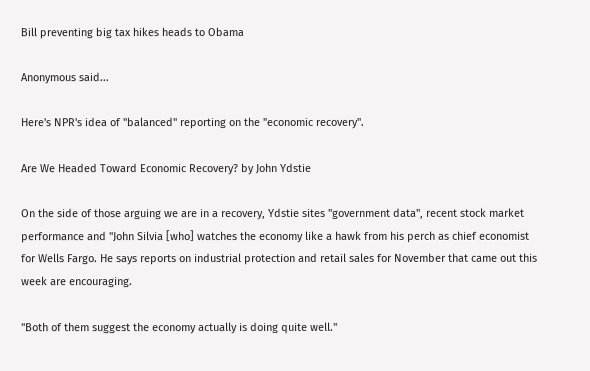Bill preventing big tax hikes heads to Obama

Anonymous said...

Here's NPR's idea of "balanced" reporting on the "economic recovery".

Are We Headed Toward Economic Recovery? by John Ydstie

On the side of those arguing we are in a recovery, Ydstie sites "government data", recent stock market performance and "John Silvia [who] watches the economy like a hawk from his perch as chief economist for Wells Fargo. He says reports on industrial protection and retail sales for November that came out this week are encouraging.

"Both of them suggest the economy actually is doing quite well."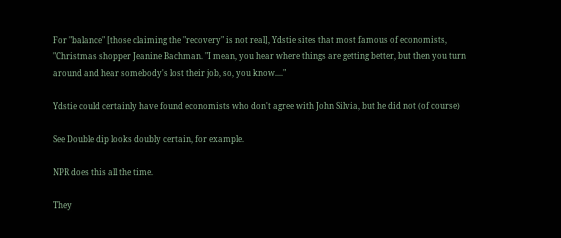For "balance" [those claiming the "recovery" is not real], Ydstie sites that most famous of economists, "Christmas shopper Jeanine Bachman. "I mean, you hear where things are getting better, but then you turn around and hear somebody's lost their job, so, you know...."

Ydstie could certainly have found economists who don't agree with John Silvia, but he did not (of course)

See Double dip looks doubly certain, for example.

NPR does this all the time.

They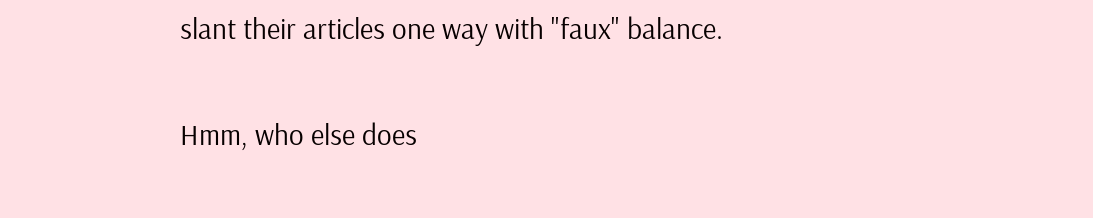slant their articles one way with "faux" balance.

Hmm, who else does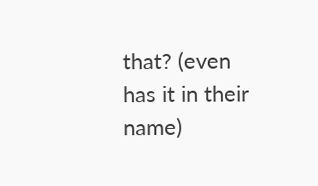that? (even has it in their name)